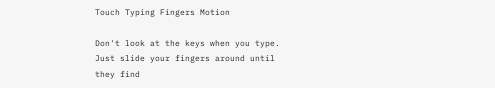Touch Typing Fingers Motion

Don't look at the keys when you type. Just slide your fingers around until they find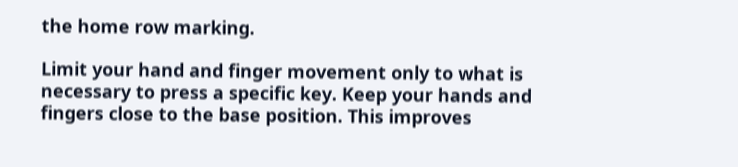the home row marking.

Limit your hand and finger movement only to what is necessary to press a specific key. Keep your hands and fingers close to the base position. This improves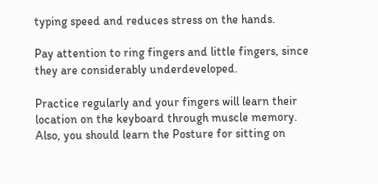typing speed and reduces stress on the hands.

Pay attention to ring fingers and little fingers, since they are considerably underdeveloped.

Practice regularly and your fingers will learn their location on the keyboard through muscle memory. Also, you should learn the Posture for sitting on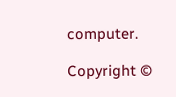computer.

Copyright ©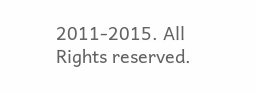2011-2015. All Rights reserved.